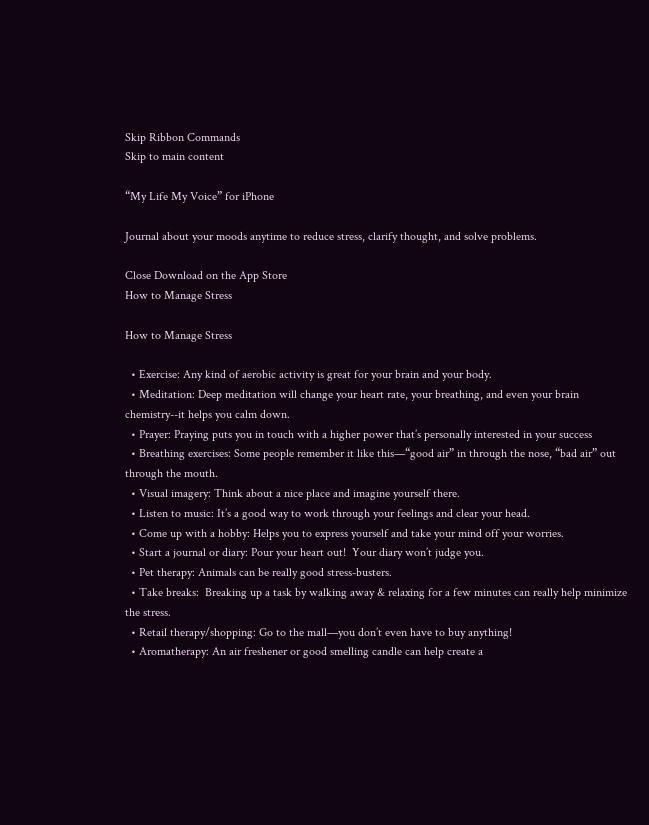Skip Ribbon Commands
Skip to main content

“My Life My Voice” for iPhone

Journal about your moods anytime to reduce stress, clarify thought, and solve problems.

Close Download on the App Store
How to Manage Stress

How to Manage Stress

  • Exercise: Any kind of aerobic activity is great for your brain and your body.
  • Meditation: Deep meditation will change your heart rate, your breathing, and even your brain chemistry--it helps you calm down.
  • Prayer: Praying puts you in touch with a higher power that’s personally interested in your success
  • Breathing exercises: Some people remember it like this—“good air” in through the nose, “bad air” out through the mouth.
  • Visual imagery: Think about a nice place and imagine yourself there.
  • Listen to music: It’s a good way to work through your feelings and clear your head.
  • Come up with a hobby: Helps you to express yourself and take your mind off your worries.
  • Start a journal or diary: Pour your heart out!  Your diary won’t judge you.
  • Pet therapy: Animals can be really good stress-busters.
  • Take breaks:  Breaking up a task by walking away & relaxing for a few minutes can really help minimize the stress.
  • Retail therapy/shopping: Go to the mall—you don’t even have to buy anything!
  • Aromatherapy: An air freshener or good smelling candle can help create a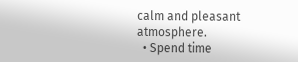calm and pleasant atmosphere.
  • Spend time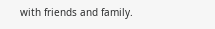with friends and family.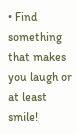• Find something that makes you laugh or at least smile!